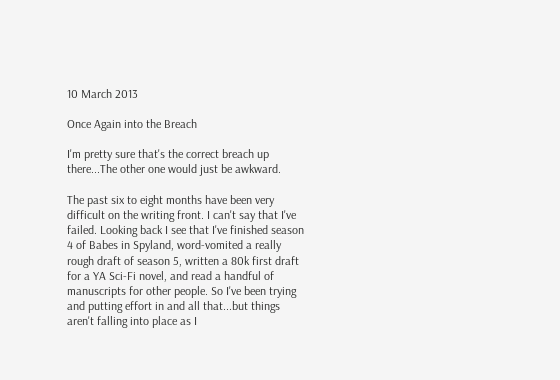10 March 2013

Once Again into the Breach

I'm pretty sure that's the correct breach up there...The other one would just be awkward.

The past six to eight months have been very difficult on the writing front. I can't say that I've failed. Looking back I see that I've finished season 4 of Babes in Spyland, word-vomited a really rough draft of season 5, written a 80k first draft for a YA Sci-Fi novel, and read a handful of manuscripts for other people. So I've been trying and putting effort in and all that...but things aren't falling into place as I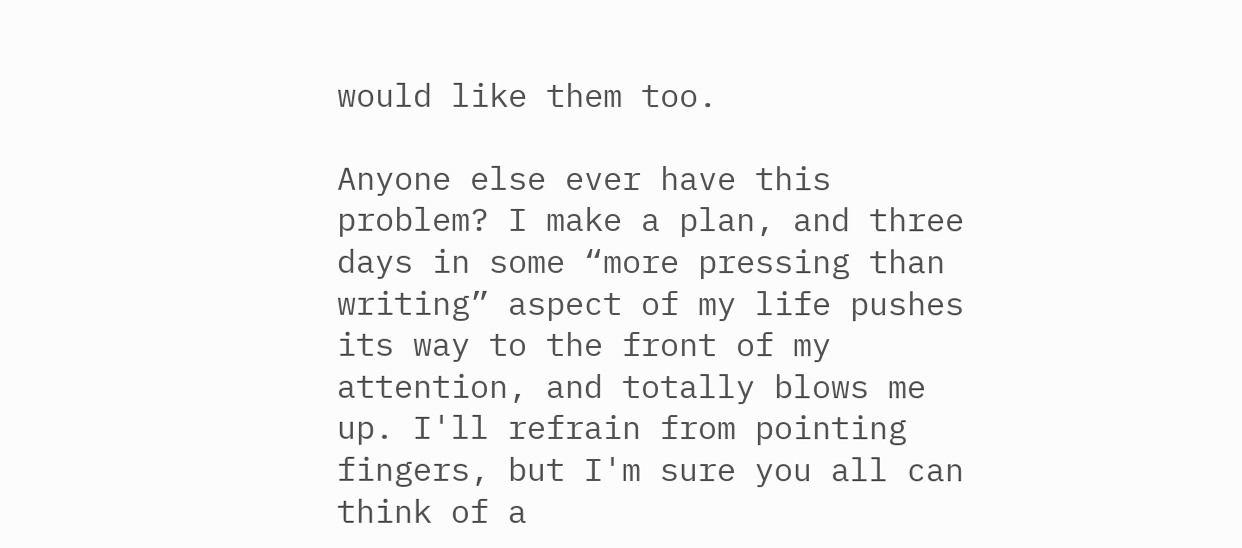would like them too.

Anyone else ever have this problem? I make a plan, and three days in some “more pressing than writing” aspect of my life pushes its way to the front of my attention, and totally blows me up. I'll refrain from pointing fingers, but I'm sure you all can think of a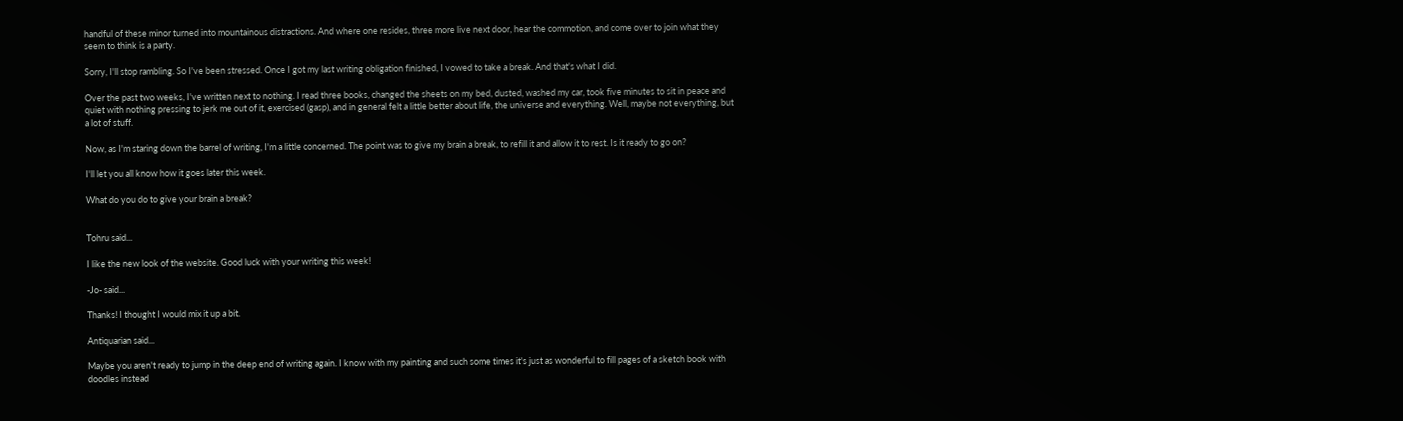handful of these minor turned into mountainous distractions. And where one resides, three more live next door, hear the commotion, and come over to join what they seem to think is a party.

Sorry, I'll stop rambling. So I've been stressed. Once I got my last writing obligation finished, I vowed to take a break. And that's what I did.

Over the past two weeks, I've written next to nothing. I read three books, changed the sheets on my bed, dusted, washed my car, took five minutes to sit in peace and quiet with nothing pressing to jerk me out of it, exercised (gasp), and in general felt a little better about life, the universe and everything. Well, maybe not everything, but a lot of stuff.

Now, as I'm staring down the barrel of writing, I'm a little concerned. The point was to give my brain a break, to refill it and allow it to rest. Is it ready to go on?

I'll let you all know how it goes later this week.

What do you do to give your brain a break?


Tohru said...

I like the new look of the website. Good luck with your writing this week!

-Jo- said...

Thanks! I thought I would mix it up a bit.

Antiquarian said...

Maybe you aren't ready to jump in the deep end of writing again. I know with my painting and such some times it's just as wonderful to fill pages of a sketch book with doodles instead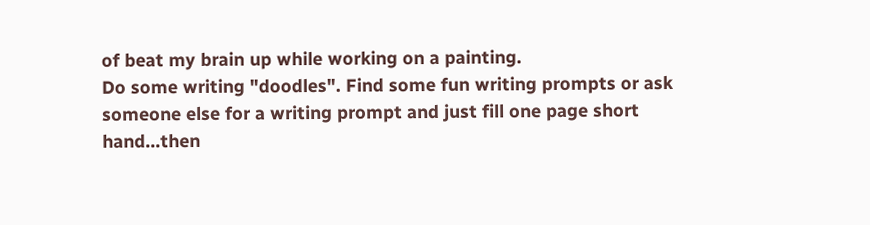of beat my brain up while working on a painting.
Do some writing "doodles". Find some fun writing prompts or ask someone else for a writing prompt and just fill one page short hand...then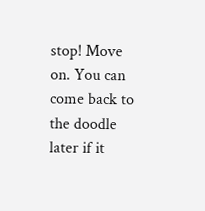stop! Move on. You can come back to the doodle later if it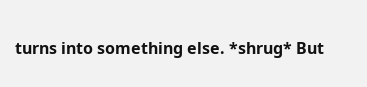turns into something else. *shrug* But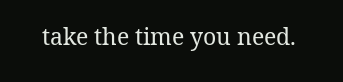take the time you need.